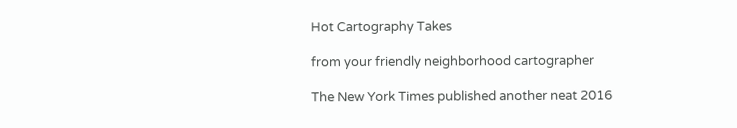Hot Cartography Takes

from your friendly neighborhood cartographer

The New York Times published another neat 2016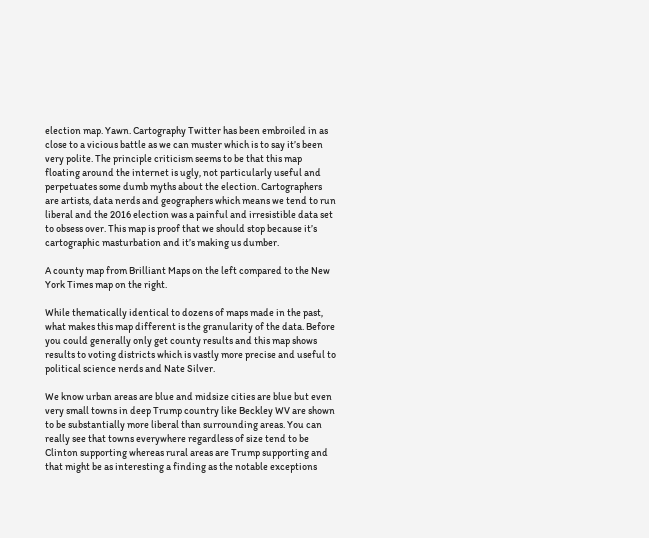election map. Yawn. Cartography Twitter has been embroiled in as close to a vicious battle as we can muster which is to say it’s been very polite. The principle criticism seems to be that this map floating around the internet is ugly, not particularly useful and perpetuates some dumb myths about the election. Cartographers are artists, data nerds and geographers which means we tend to run liberal and the 2016 election was a painful and irresistible data set to obsess over. This map is proof that we should stop because it’s cartographic masturbation and it’s making us dumber.

A county map from Brilliant Maps on the left compared to the New York Times map on the right.

While thematically identical to dozens of maps made in the past, what makes this map different is the granularity of the data. Before you could generally only get county results and this map shows results to voting districts which is vastly more precise and useful to political science nerds and Nate Silver.

We know urban areas are blue and midsize cities are blue but even very small towns in deep Trump country like Beckley WV are shown to be substantially more liberal than surrounding areas. You can really see that towns everywhere regardless of size tend to be Clinton supporting whereas rural areas are Trump supporting and that might be as interesting a finding as the notable exceptions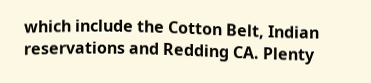which include the Cotton Belt, Indian reservations and Redding CA. Plenty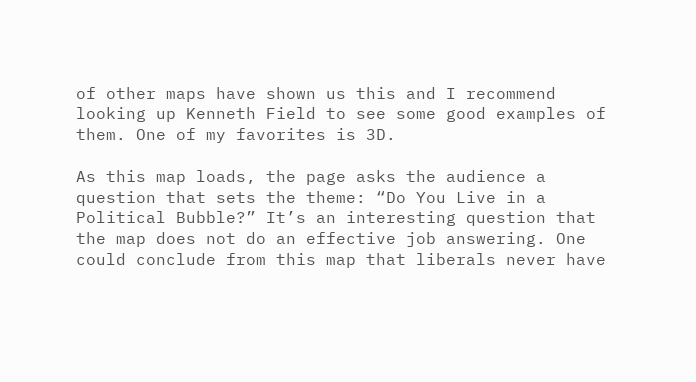of other maps have shown us this and I recommend looking up Kenneth Field to see some good examples of them. One of my favorites is 3D.

As this map loads, the page asks the audience a question that sets the theme: “Do You Live in a Political Bubble?” It’s an interesting question that the map does not do an effective job answering. One could conclude from this map that liberals never have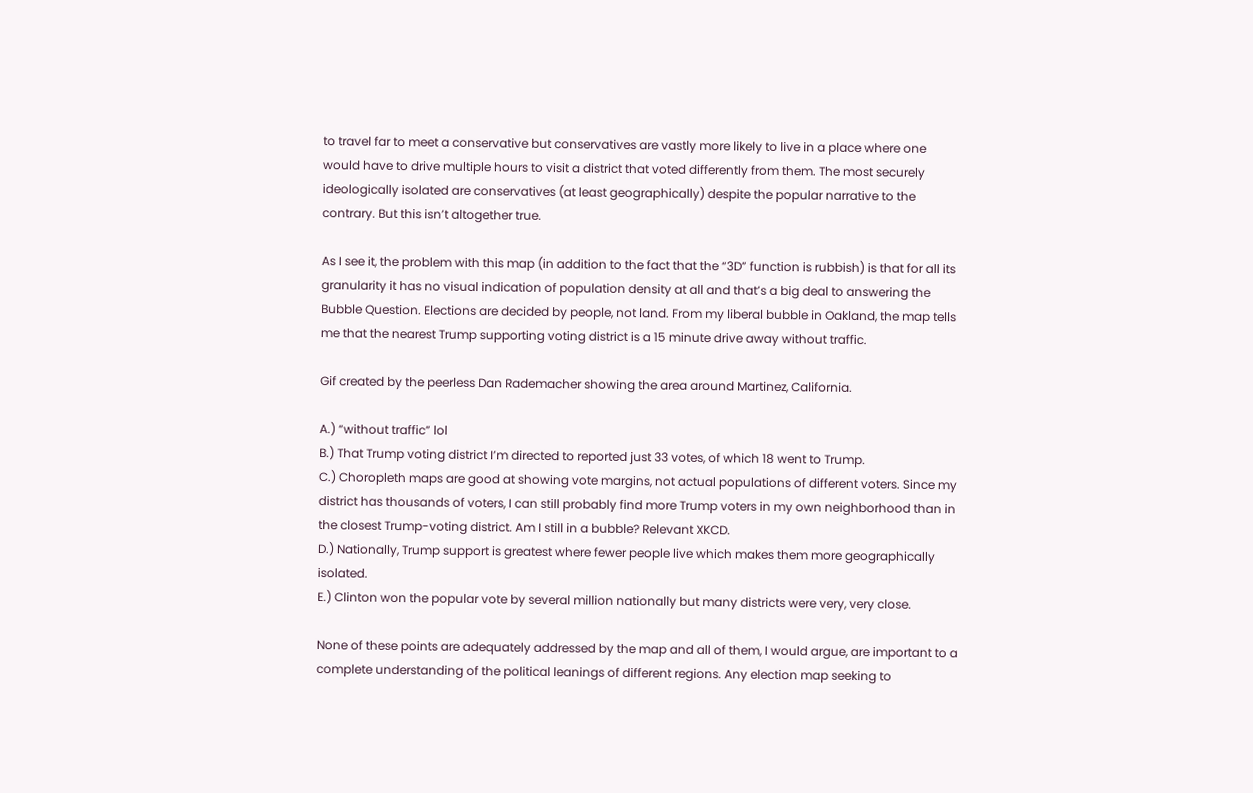to travel far to meet a conservative but conservatives are vastly more likely to live in a place where one would have to drive multiple hours to visit a district that voted differently from them. The most securely ideologically isolated are conservatives (at least geographically) despite the popular narrative to the contrary. But this isn’t altogether true.

As I see it, the problem with this map (in addition to the fact that the “3D” function is rubbish) is that for all its granularity it has no visual indication of population density at all and that’s a big deal to answering the Bubble Question. Elections are decided by people, not land. From my liberal bubble in Oakland, the map tells me that the nearest Trump supporting voting district is a 15 minute drive away without traffic.

Gif created by the peerless Dan Rademacher showing the area around Martinez, California.

A.) “without traffic” lol
B.) That Trump voting district I’m directed to reported just 33 votes, of which 18 went to Trump.
C.) Choropleth maps are good at showing vote margins, not actual populations of different voters. Since my district has thousands of voters, I can still probably find more Trump voters in my own neighborhood than in the closest Trump-voting district. Am I still in a bubble? Relevant XKCD.
D.) Nationally, Trump support is greatest where fewer people live which makes them more geographically isolated.
E.) Clinton won the popular vote by several million nationally but many districts were very, very close.

None of these points are adequately addressed by the map and all of them, I would argue, are important to a complete understanding of the political leanings of different regions. Any election map seeking to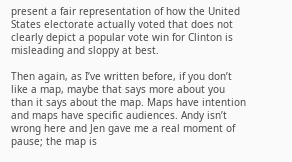present a fair representation of how the United States electorate actually voted that does not clearly depict a popular vote win for Clinton is misleading and sloppy at best.

Then again, as I’ve written before, if you don’t like a map, maybe that says more about you than it says about the map. Maps have intention and maps have specific audiences. Andy isn’t wrong here and Jen gave me a real moment of pause; the map is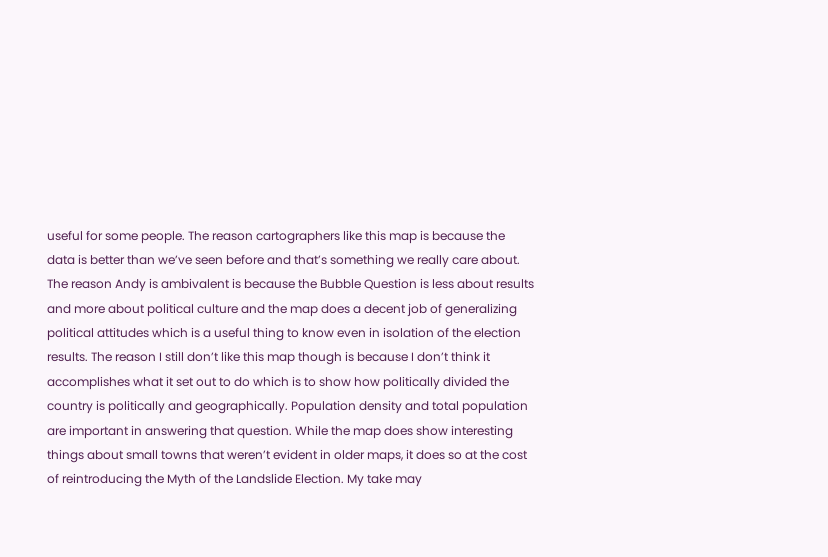useful for some people. The reason cartographers like this map is because the data is better than we’ve seen before and that’s something we really care about. The reason Andy is ambivalent is because the Bubble Question is less about results and more about political culture and the map does a decent job of generalizing political attitudes which is a useful thing to know even in isolation of the election results. The reason I still don’t like this map though is because I don’t think it accomplishes what it set out to do which is to show how politically divided the country is politically and geographically. Population density and total population are important in answering that question. While the map does show interesting things about small towns that weren’t evident in older maps, it does so at the cost of reintroducing the Myth of the Landslide Election. My take may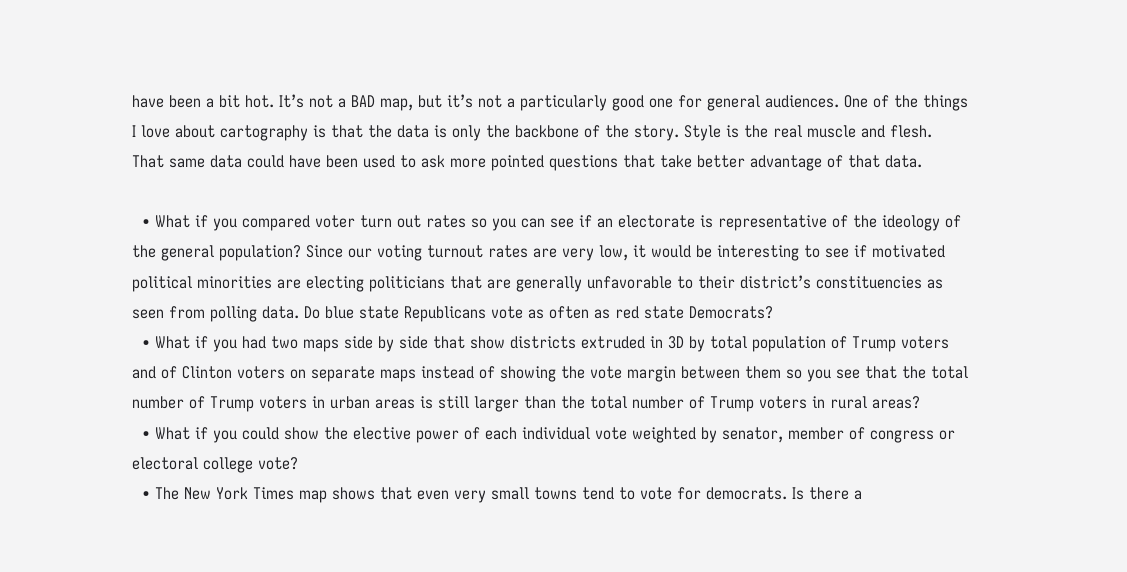have been a bit hot. It’s not a BAD map, but it’s not a particularly good one for general audiences. One of the things I love about cartography is that the data is only the backbone of the story. Style is the real muscle and flesh. That same data could have been used to ask more pointed questions that take better advantage of that data.

  • What if you compared voter turn out rates so you can see if an electorate is representative of the ideology of the general population? Since our voting turnout rates are very low, it would be interesting to see if motivated political minorities are electing politicians that are generally unfavorable to their district’s constituencies as seen from polling data. Do blue state Republicans vote as often as red state Democrats?
  • What if you had two maps side by side that show districts extruded in 3D by total population of Trump voters and of Clinton voters on separate maps instead of showing the vote margin between them so you see that the total number of Trump voters in urban areas is still larger than the total number of Trump voters in rural areas?
  • What if you could show the elective power of each individual vote weighted by senator, member of congress or electoral college vote?
  • The New York Times map shows that even very small towns tend to vote for democrats. Is there a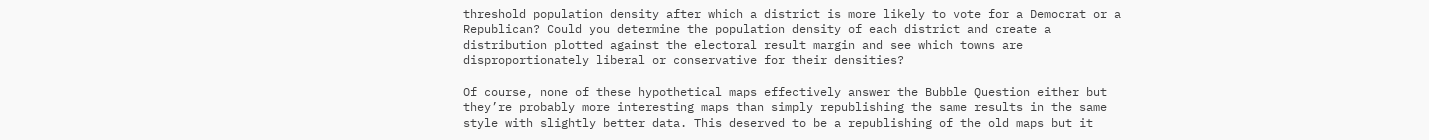threshold population density after which a district is more likely to vote for a Democrat or a Republican? Could you determine the population density of each district and create a distribution plotted against the electoral result margin and see which towns are disproportionately liberal or conservative for their densities?

Of course, none of these hypothetical maps effectively answer the Bubble Question either but they’re probably more interesting maps than simply republishing the same results in the same style with slightly better data. This deserved to be a republishing of the old maps but it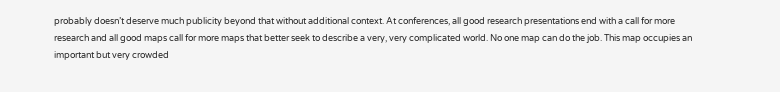probably doesn’t deserve much publicity beyond that without additional context. At conferences, all good research presentations end with a call for more research and all good maps call for more maps that better seek to describe a very, very complicated world. No one map can do the job. This map occupies an important but very crowded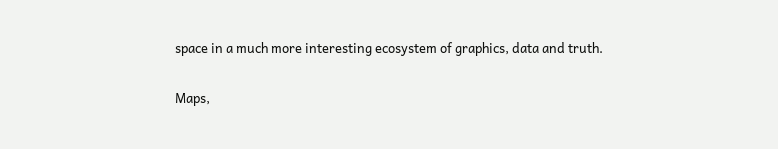space in a much more interesting ecosystem of graphics, data and truth.

Maps,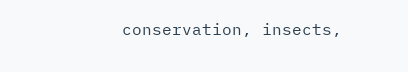conservation, insects,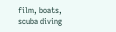film, boats, scuba diving